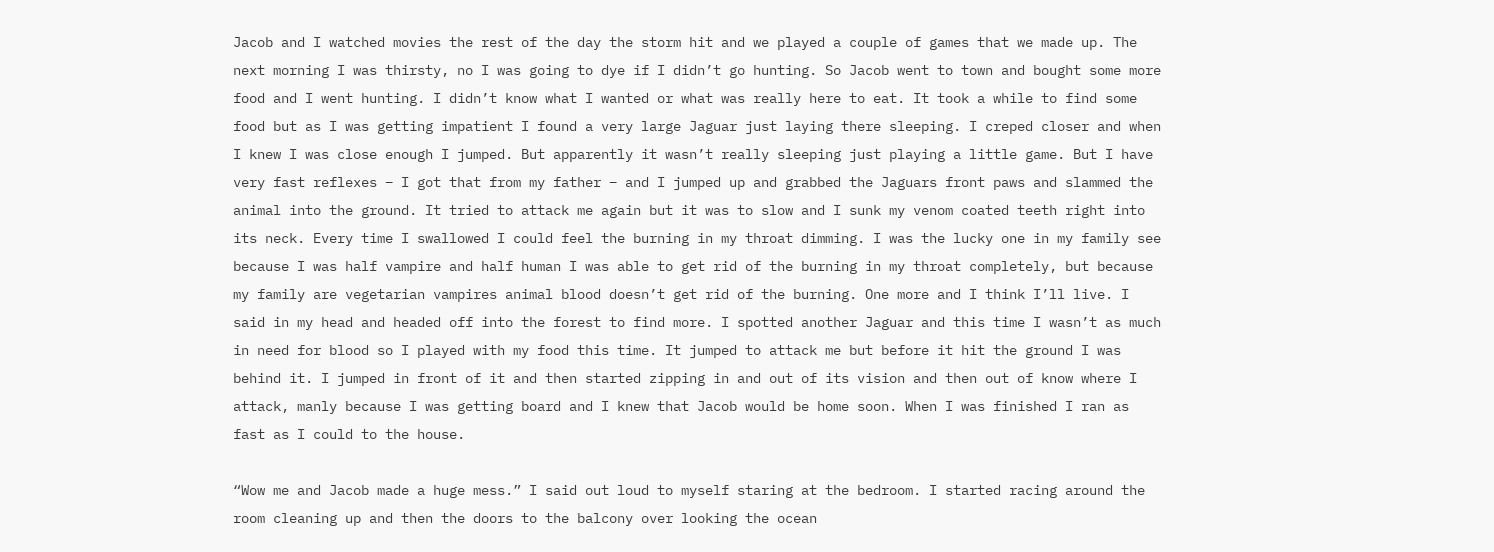Jacob and I watched movies the rest of the day the storm hit and we played a couple of games that we made up. The next morning I was thirsty, no I was going to dye if I didn’t go hunting. So Jacob went to town and bought some more food and I went hunting. I didn’t know what I wanted or what was really here to eat. It took a while to find some food but as I was getting impatient I found a very large Jaguar just laying there sleeping. I creped closer and when I knew I was close enough I jumped. But apparently it wasn’t really sleeping just playing a little game. But I have very fast reflexes – I got that from my father – and I jumped up and grabbed the Jaguars front paws and slammed the animal into the ground. It tried to attack me again but it was to slow and I sunk my venom coated teeth right into its neck. Every time I swallowed I could feel the burning in my throat dimming. I was the lucky one in my family see because I was half vampire and half human I was able to get rid of the burning in my throat completely, but because my family are vegetarian vampires animal blood doesn’t get rid of the burning. One more and I think I’ll live. I said in my head and headed off into the forest to find more. I spotted another Jaguar and this time I wasn’t as much in need for blood so I played with my food this time. It jumped to attack me but before it hit the ground I was behind it. I jumped in front of it and then started zipping in and out of its vision and then out of know where I attack, manly because I was getting board and I knew that Jacob would be home soon. When I was finished I ran as fast as I could to the house.

“Wow me and Jacob made a huge mess.” I said out loud to myself staring at the bedroom. I started racing around the room cleaning up and then the doors to the balcony over looking the ocean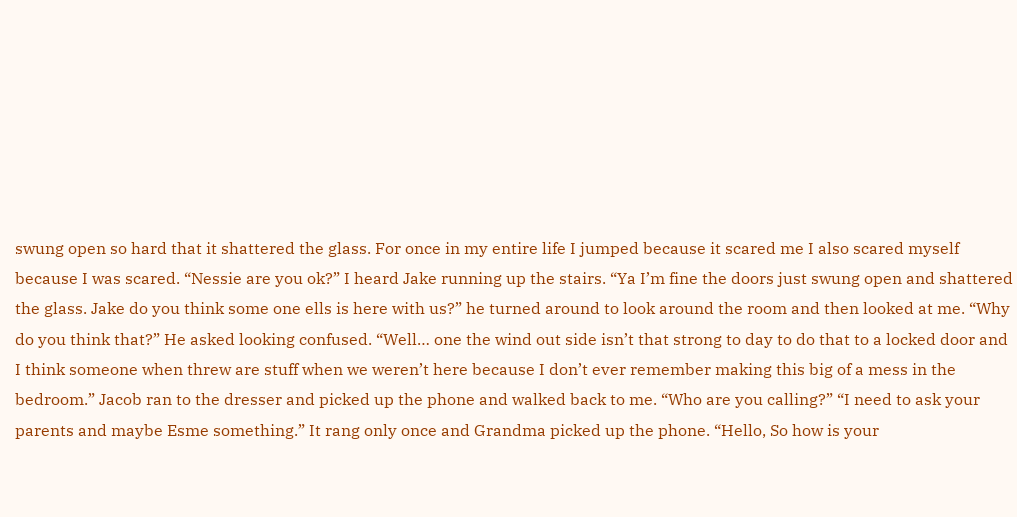swung open so hard that it shattered the glass. For once in my entire life I jumped because it scared me I also scared myself because I was scared. “Nessie are you ok?” I heard Jake running up the stairs. “Ya I’m fine the doors just swung open and shattered the glass. Jake do you think some one ells is here with us?” he turned around to look around the room and then looked at me. “Why do you think that?” He asked looking confused. “Well… one the wind out side isn’t that strong to day to do that to a locked door and I think someone when threw are stuff when we weren’t here because I don’t ever remember making this big of a mess in the bedroom.” Jacob ran to the dresser and picked up the phone and walked back to me. “Who are you calling?” “I need to ask your parents and maybe Esme something.” It rang only once and Grandma picked up the phone. “Hello, So how is your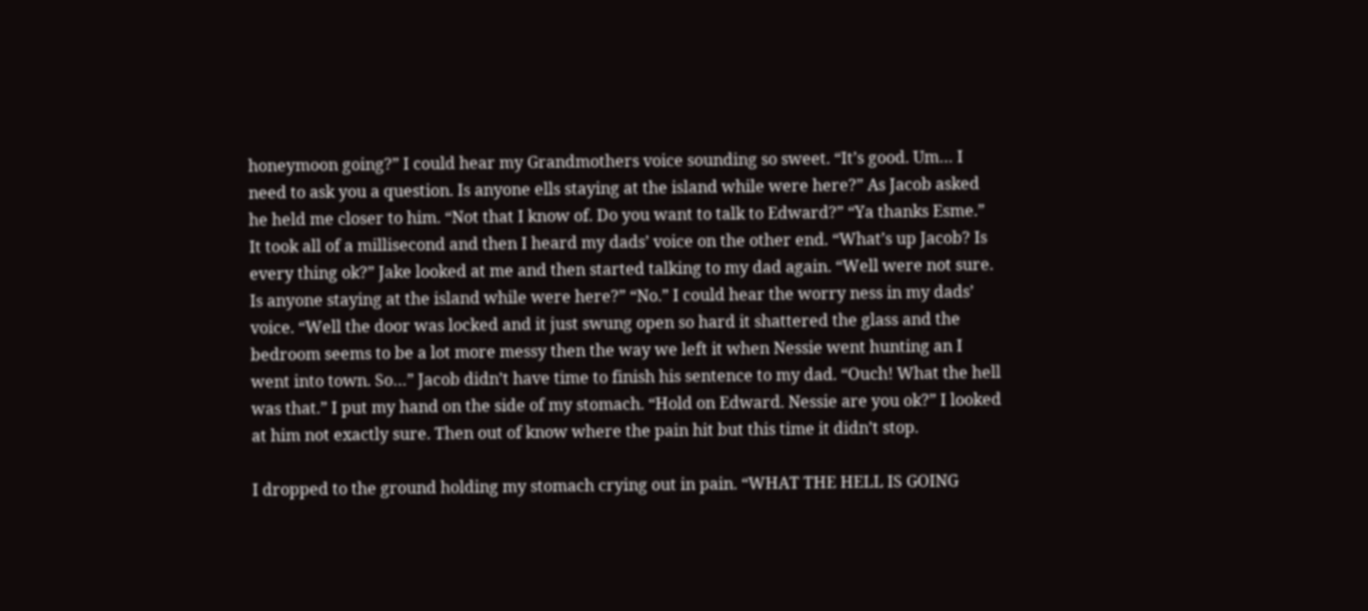honeymoon going?” I could hear my Grandmothers voice sounding so sweet. “It’s good. Um… I need to ask you a question. Is anyone ells staying at the island while were here?” As Jacob asked he held me closer to him. “Not that I know of. Do you want to talk to Edward?” “Ya thanks Esme.” It took all of a millisecond and then I heard my dads’ voice on the other end. “What’s up Jacob? Is every thing ok?” Jake looked at me and then started talking to my dad again. “Well were not sure. Is anyone staying at the island while were here?” “No.” I could hear the worry ness in my dads’ voice. “Well the door was locked and it just swung open so hard it shattered the glass and the bedroom seems to be a lot more messy then the way we left it when Nessie went hunting an I went into town. So…” Jacob didn’t have time to finish his sentence to my dad. “Ouch! What the hell was that.” I put my hand on the side of my stomach. “Hold on Edward. Nessie are you ok?” I looked at him not exactly sure. Then out of know where the pain hit but this time it didn’t stop.

I dropped to the ground holding my stomach crying out in pain. “WHAT THE HELL IS GOING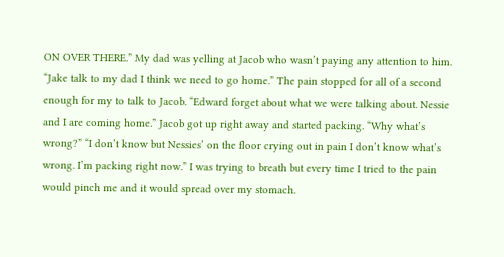ON OVER THERE.” My dad was yelling at Jacob who wasn’t paying any attention to him. “Jake talk to my dad I think we need to go home.” The pain stopped for all of a second enough for my to talk to Jacob. “Edward forget about what we were talking about. Nessie and I are coming home.” Jacob got up right away and started packing. “Why what’s wrong?” “I don’t know but Nessies’ on the floor crying out in pain I don’t know what’s wrong. I’m packing right now.” I was trying to breath but every time I tried to the pain would pinch me and it would spread over my stomach.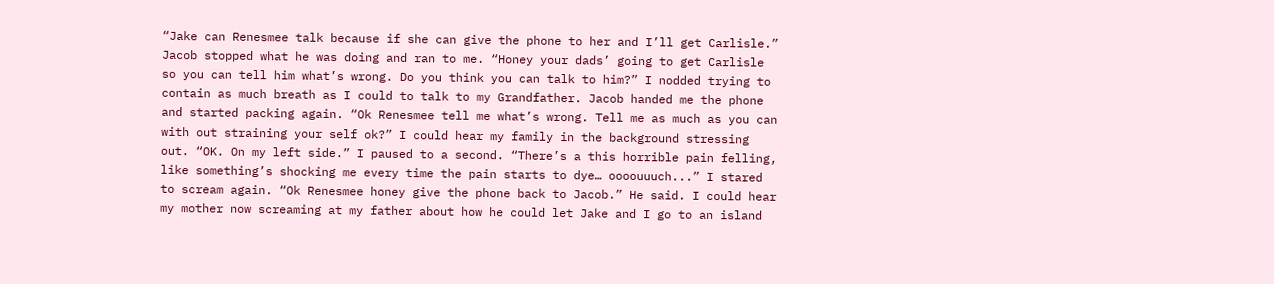“Jake can Renesmee talk because if she can give the phone to her and I’ll get Carlisle.” Jacob stopped what he was doing and ran to me. “Honey your dads’ going to get Carlisle so you can tell him what’s wrong. Do you think you can talk to him?” I nodded trying to contain as much breath as I could to talk to my Grandfather. Jacob handed me the phone and started packing again. “Ok Renesmee tell me what’s wrong. Tell me as much as you can with out straining your self ok?” I could hear my family in the background stressing out. “OK. On my left side.” I paused to a second. “There’s a this horrible pain felling, like something’s shocking me every time the pain starts to dye… oooouuuch...” I stared to scream again. “Ok Renesmee honey give the phone back to Jacob.” He said. I could hear my mother now screaming at my father about how he could let Jake and I go to an island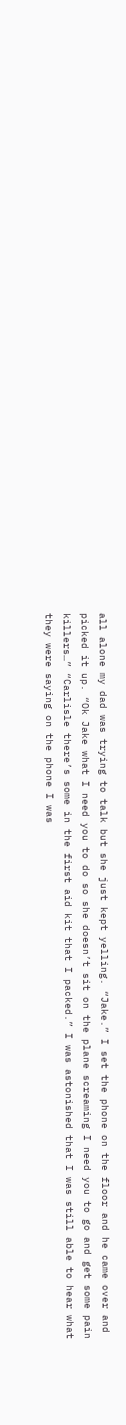all alone my dad was trying to talk but she just kept yelling. “Jake.” I set the phone on the floor and he came over and picked it up. “Ok Jake what I need you to do so she doesn’t sit on the plane screaming I need you to go and get some pain killers…” “Carlisle there’s some in the first aid kit that I packed.” I was astonished that I was still able to hear what they were saying on the phone I was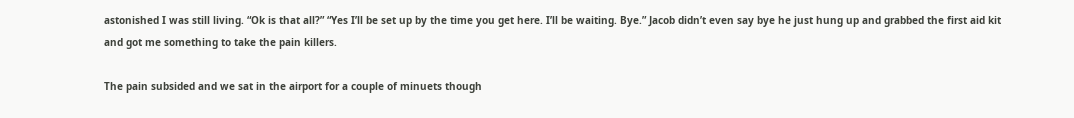astonished I was still living. “Ok is that all?” “Yes I’ll be set up by the time you get here. I’ll be waiting. Bye.” Jacob didn’t even say bye he just hung up and grabbed the first aid kit and got me something to take the pain killers.

The pain subsided and we sat in the airport for a couple of minuets though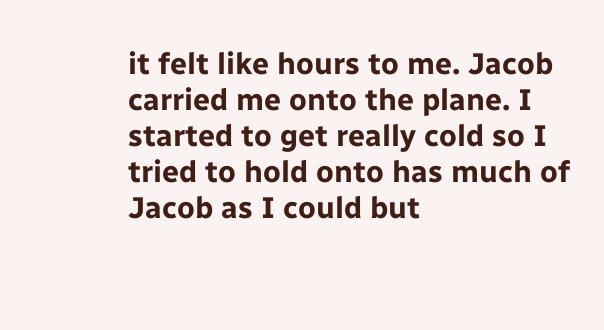it felt like hours to me. Jacob carried me onto the plane. I started to get really cold so I tried to hold onto has much of Jacob as I could but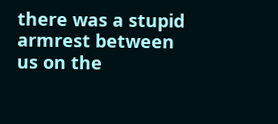there was a stupid armrest between us on the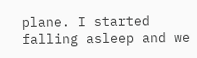plane. I started falling asleep and we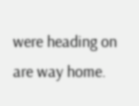were heading on are way home.